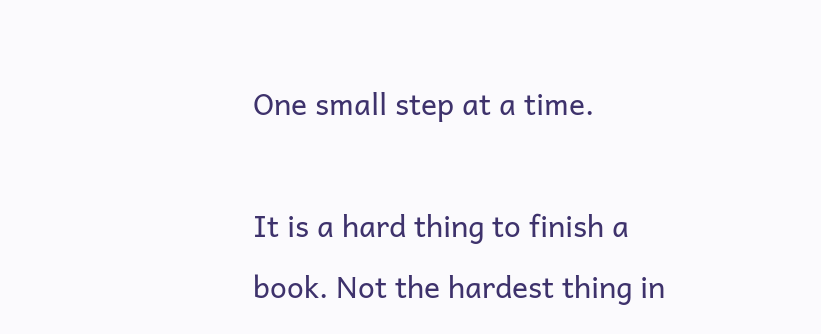One small step at a time.

It is a hard thing to finish a book. Not the hardest thing in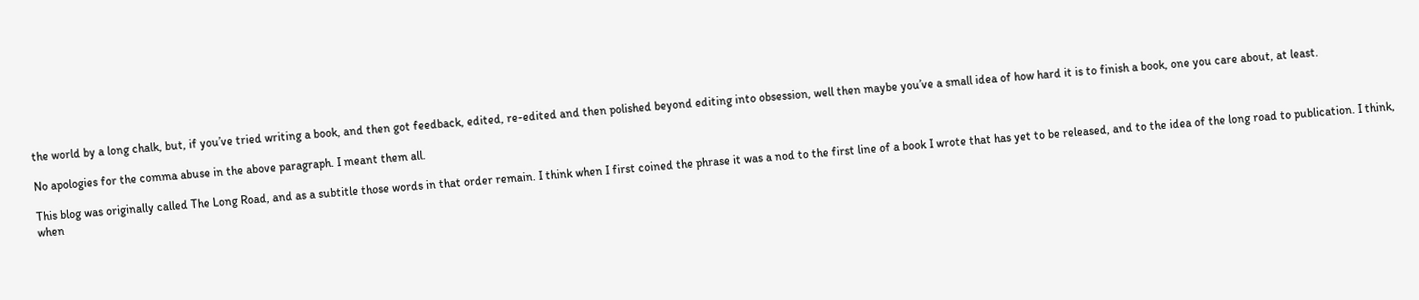the world by a long chalk, but, if you’ve tried writing a book, and then got feedback, edited, re-edited and then polished beyond editing into obsession, well then maybe you’ve a small idea of how hard it is to finish a book, one you care about, at least.

No apologies for the comma abuse in the above paragraph. I meant them all.

This blog was originally called The Long Road, and as a subtitle those words in that order remain. I think when I first coined the phrase it was a nod to the first line of a book I wrote that has yet to be released, and to the idea of the long road to publication. I think, when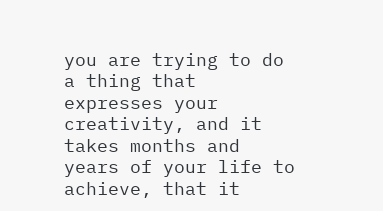you are trying to do a thing that expresses your creativity, and it takes months and years of your life to achieve, that it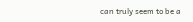can truly seem to be a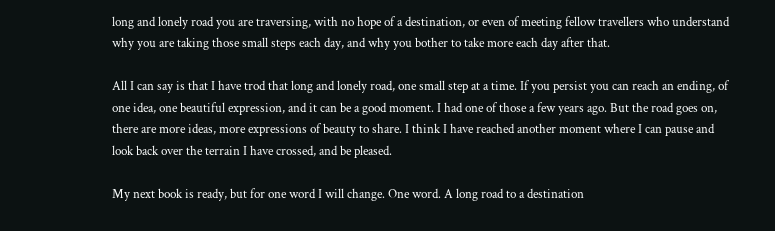long and lonely road you are traversing, with no hope of a destination, or even of meeting fellow travellers who understand why you are taking those small steps each day, and why you bother to take more each day after that.

All I can say is that I have trod that long and lonely road, one small step at a time. If you persist you can reach an ending, of one idea, one beautiful expression, and it can be a good moment. I had one of those a few years ago. But the road goes on, there are more ideas, more expressions of beauty to share. I think I have reached another moment where I can pause and look back over the terrain I have crossed, and be pleased.

My next book is ready, but for one word I will change. One word. A long road to a destination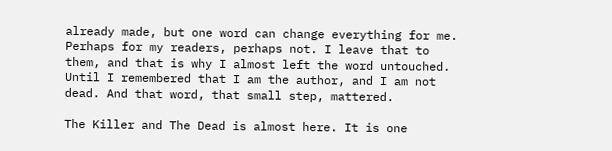already made, but one word can change everything for me. Perhaps for my readers, perhaps not. I leave that to them, and that is why I almost left the word untouched. Until I remembered that I am the author, and I am not dead. And that word, that small step, mattered.

The Killer and The Dead is almost here. It is one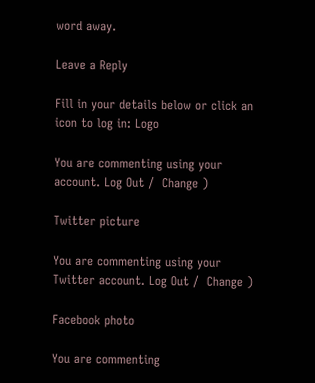word away.

Leave a Reply

Fill in your details below or click an icon to log in: Logo

You are commenting using your account. Log Out /  Change )

Twitter picture

You are commenting using your Twitter account. Log Out /  Change )

Facebook photo

You are commenting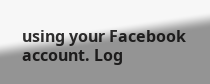using your Facebook account. Log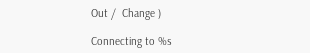Out /  Change )

Connecting to %s